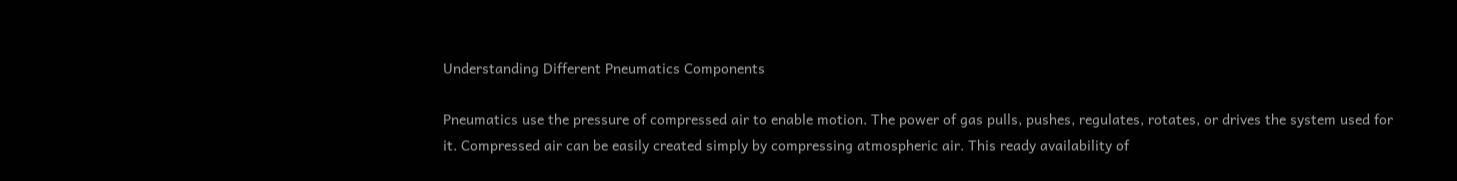Understanding Different Pneumatics Components

Pneumatics use the pressure of compressed air to enable motion. The power of gas pulls, pushes, regulates, rotates, or drives the system used for it. Compressed air can be easily created simply by compressing atmospheric air. This ready availability of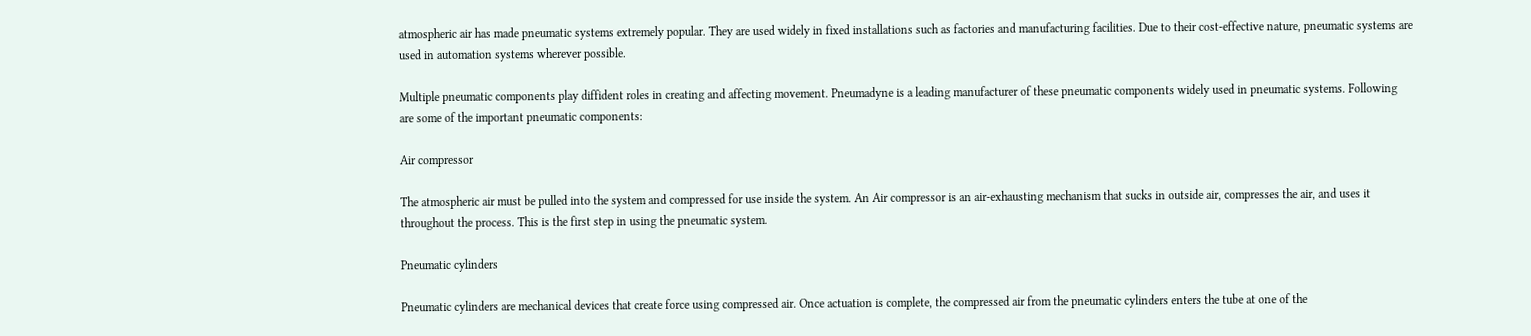atmospheric air has made pneumatic systems extremely popular. They are used widely in fixed installations such as factories and manufacturing facilities. Due to their cost-effective nature, pneumatic systems are used in automation systems wherever possible.

Multiple pneumatic components play diffident roles in creating and affecting movement. Pneumadyne is a leading manufacturer of these pneumatic components widely used in pneumatic systems. Following are some of the important pneumatic components:

Air compressor

The atmospheric air must be pulled into the system and compressed for use inside the system. An Air compressor is an air-exhausting mechanism that sucks in outside air, compresses the air, and uses it throughout the process. This is the first step in using the pneumatic system.

Pneumatic cylinders

Pneumatic cylinders are mechanical devices that create force using compressed air. Once actuation is complete, the compressed air from the pneumatic cylinders enters the tube at one of the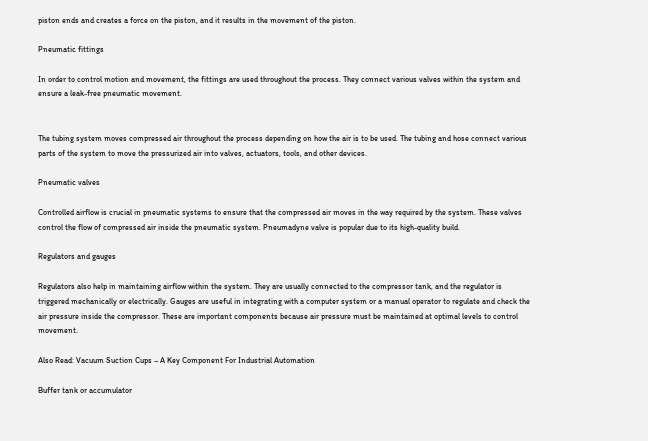piston ends and creates a force on the piston, and it results in the movement of the piston.

Pneumatic fittings

In order to control motion and movement, the fittings are used throughout the process. They connect various valves within the system and ensure a leak-free pneumatic movement.


The tubing system moves compressed air throughout the process depending on how the air is to be used. The tubing and hose connect various parts of the system to move the pressurized air into valves, actuators, tools, and other devices.

Pneumatic valves

Controlled airflow is crucial in pneumatic systems to ensure that the compressed air moves in the way required by the system. These valves control the flow of compressed air inside the pneumatic system. Pneumadyne valve is popular due to its high-quality build.

Regulators and gauges

Regulators also help in maintaining airflow within the system. They are usually connected to the compressor tank, and the regulator is triggered mechanically or electrically. Gauges are useful in integrating with a computer system or a manual operator to regulate and check the air pressure inside the compressor. These are important components because air pressure must be maintained at optimal levels to control movement.

Also Read: Vacuum Suction Cups – A Key Component For Industrial Automation

Buffer tank or accumulator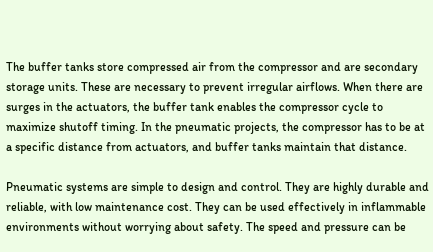The buffer tanks store compressed air from the compressor and are secondary storage units. These are necessary to prevent irregular airflows. When there are surges in the actuators, the buffer tank enables the compressor cycle to maximize shutoff timing. In the pneumatic projects, the compressor has to be at a specific distance from actuators, and buffer tanks maintain that distance.

Pneumatic systems are simple to design and control. They are highly durable and reliable, with low maintenance cost. They can be used effectively in inflammable environments without worrying about safety. The speed and pressure can be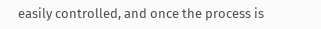easily controlled, and once the process is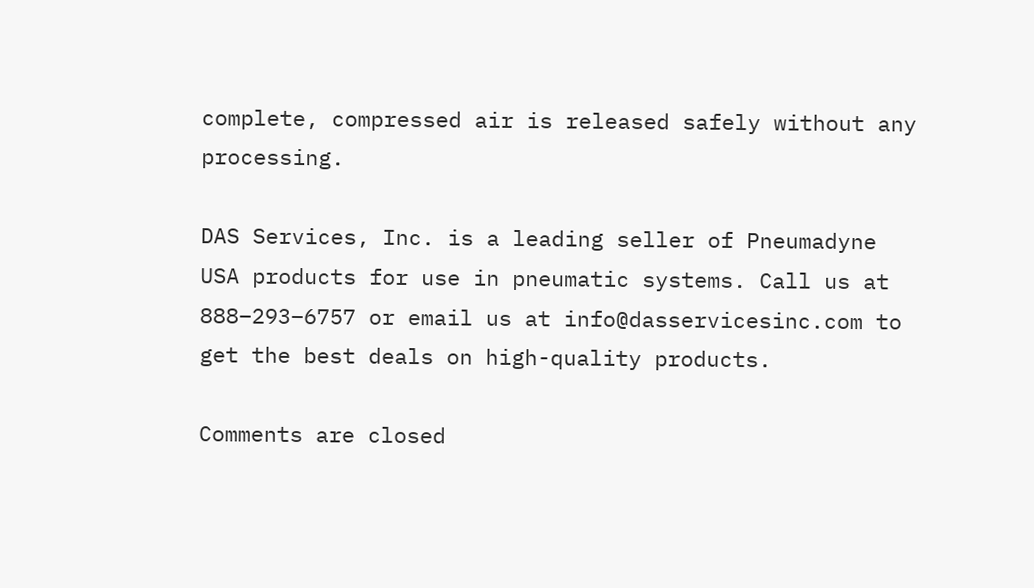complete, compressed air is released safely without any processing.

DAS Services, Inc. is a leading seller of Pneumadyne USA products for use in pneumatic systems. Call us at 888–293–6757 or email us at info@dasservicesinc.com to get the best deals on high-quality products.

Comments are closed